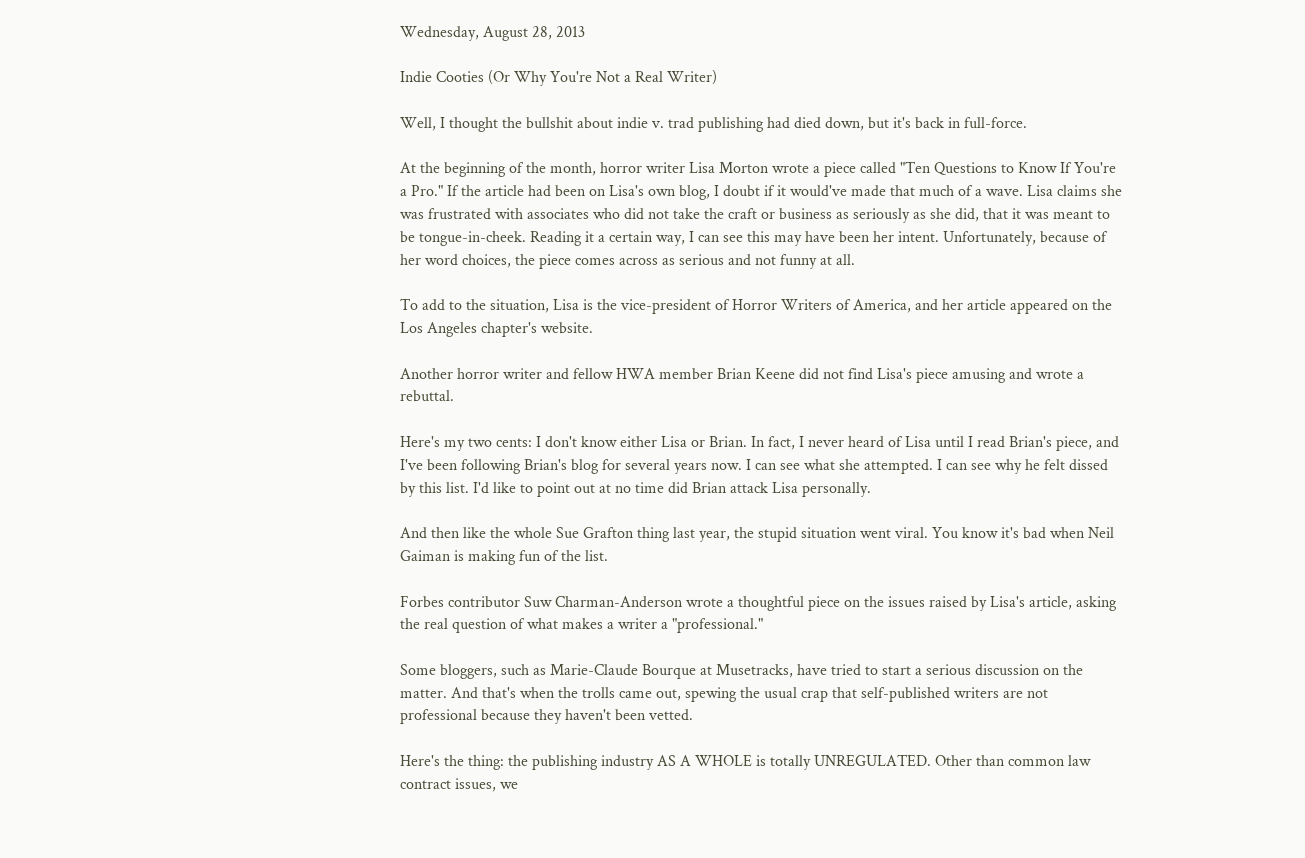Wednesday, August 28, 2013

Indie Cooties (Or Why You're Not a Real Writer)

Well, I thought the bullshit about indie v. trad publishing had died down, but it's back in full-force.

At the beginning of the month, horror writer Lisa Morton wrote a piece called "Ten Questions to Know If You're a Pro." If the article had been on Lisa's own blog, I doubt if it would've made that much of a wave. Lisa claims she was frustrated with associates who did not take the craft or business as seriously as she did, that it was meant to be tongue-in-cheek. Reading it a certain way, I can see this may have been her intent. Unfortunately, because of her word choices, the piece comes across as serious and not funny at all.

To add to the situation, Lisa is the vice-president of Horror Writers of America, and her article appeared on the Los Angeles chapter's website.

Another horror writer and fellow HWA member Brian Keene did not find Lisa's piece amusing and wrote a rebuttal.

Here's my two cents: I don't know either Lisa or Brian. In fact, I never heard of Lisa until I read Brian's piece, and I've been following Brian's blog for several years now. I can see what she attempted. I can see why he felt dissed by this list. I'd like to point out at no time did Brian attack Lisa personally.

And then like the whole Sue Grafton thing last year, the stupid situation went viral. You know it's bad when Neil Gaiman is making fun of the list.

Forbes contributor Suw Charman-Anderson wrote a thoughtful piece on the issues raised by Lisa's article, asking the real question of what makes a writer a "professional."

Some bloggers, such as Marie-Claude Bourque at Musetracks, have tried to start a serious discussion on the matter. And that's when the trolls came out, spewing the usual crap that self-published writers are not professional because they haven't been vetted.

Here's the thing: the publishing industry AS A WHOLE is totally UNREGULATED. Other than common law contract issues, we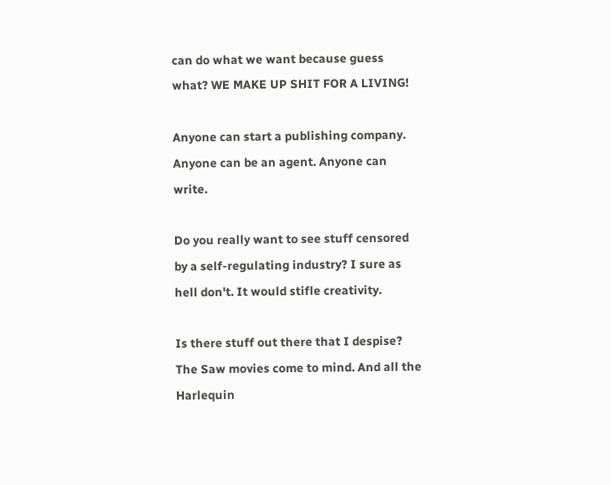can do what we want because guess what? WE MAKE UP SHIT FOR A LIVING!

Anyone can start a publishing company. Anyone can be an agent. Anyone can write.

Do you really want to see stuff censored by a self-regulating industry? I sure as hell don't. It would stifle creativity.

Is there stuff out there that I despise? The Saw movies come to mind. And all the Harlequin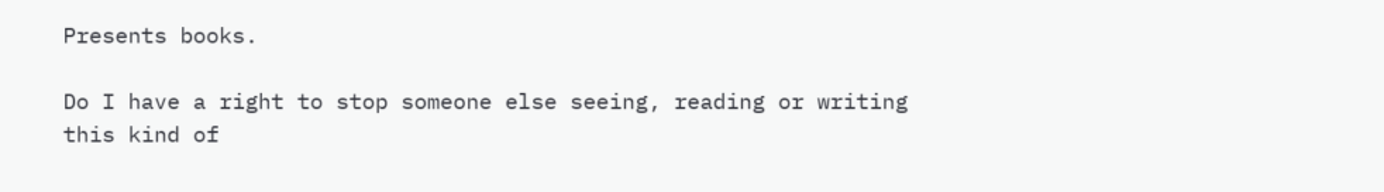Presents books.

Do I have a right to stop someone else seeing, reading or writing this kind of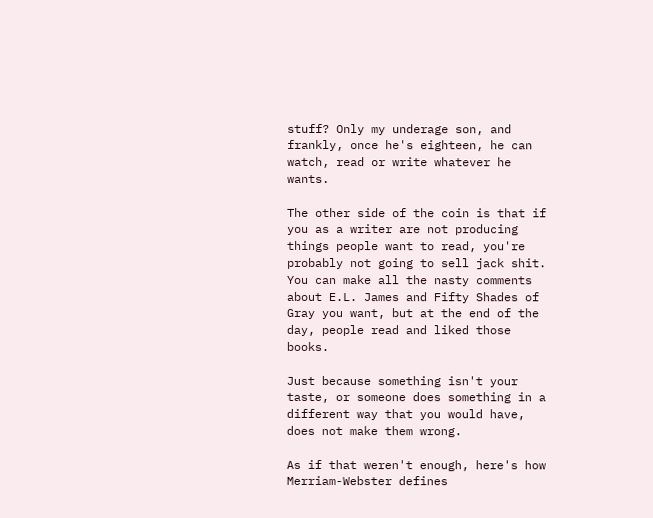stuff? Only my underage son, and frankly, once he's eighteen, he can watch, read or write whatever he wants.

The other side of the coin is that if you as a writer are not producing things people want to read, you're probably not going to sell jack shit. You can make all the nasty comments about E.L. James and Fifty Shades of Gray you want, but at the end of the day, people read and liked those books.

Just because something isn't your taste, or someone does something in a different way that you would have, does not make them wrong.

As if that weren't enough, here's how Merriam-Webster defines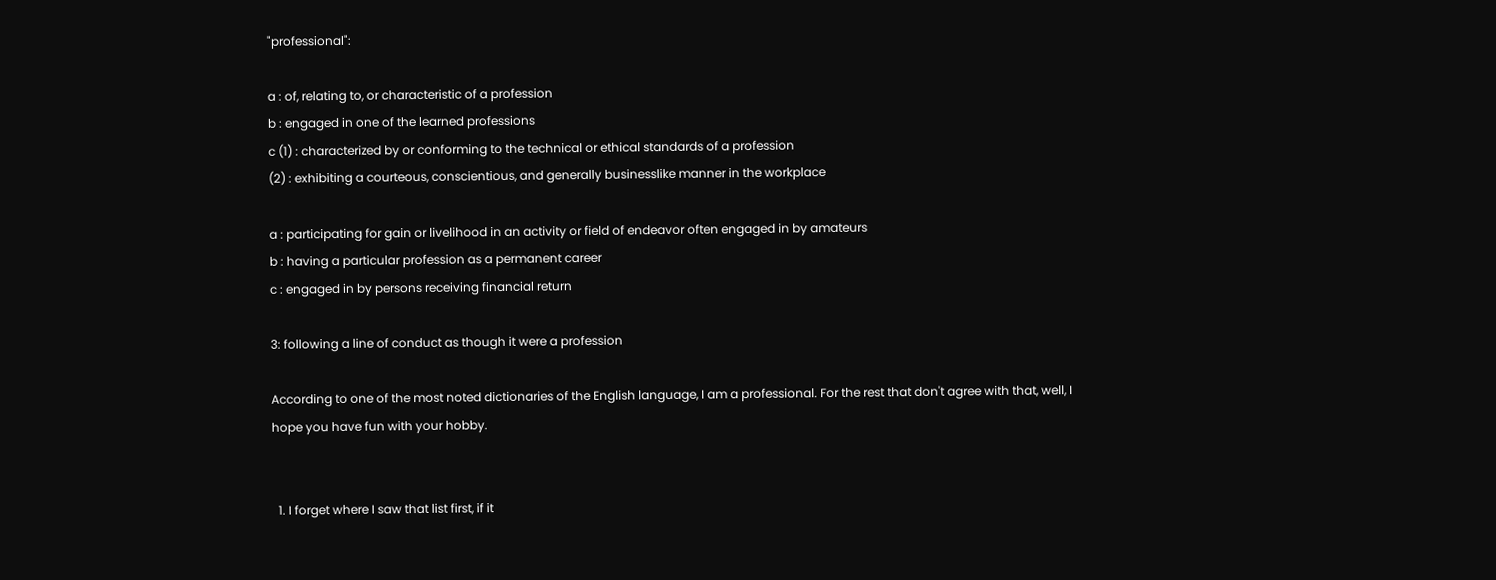"professional":

a : of, relating to, or characteristic of a profession
b : engaged in one of the learned professions
c (1) : characterized by or conforming to the technical or ethical standards of a profession
(2) : exhibiting a courteous, conscientious, and generally businesslike manner in the workplace

a : participating for gain or livelihood in an activity or field of endeavor often engaged in by amateurs
b : having a particular profession as a permanent career
c : engaged in by persons receiving financial return

3: following a line of conduct as though it were a profession

According to one of the most noted dictionaries of the English language, I am a professional. For the rest that don't agree with that, well, I hope you have fun with your hobby.


  1. I forget where I saw that list first, if it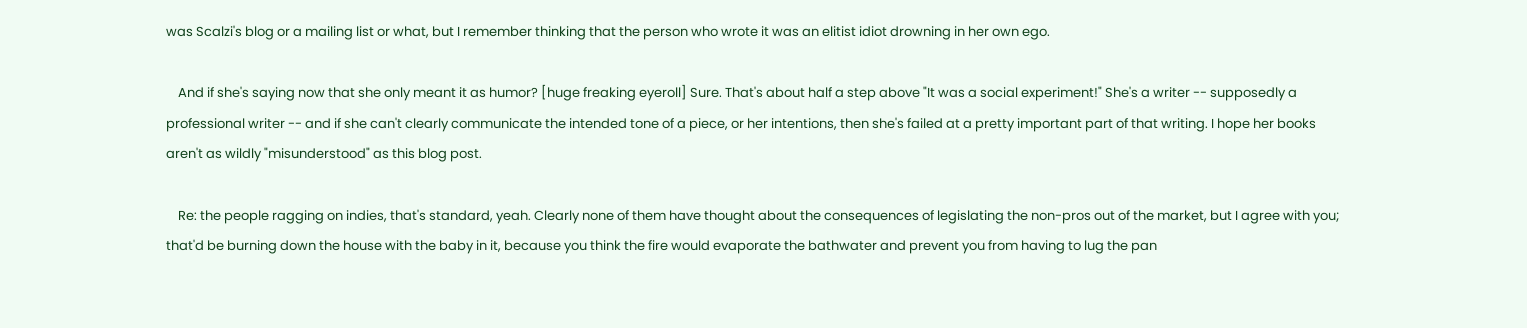was Scalzi's blog or a mailing list or what, but I remember thinking that the person who wrote it was an elitist idiot drowning in her own ego.

    And if she's saying now that she only meant it as humor? [huge freaking eyeroll] Sure. That's about half a step above "It was a social experiment!" She's a writer -- supposedly a professional writer -- and if she can't clearly communicate the intended tone of a piece, or her intentions, then she's failed at a pretty important part of that writing. I hope her books aren't as wildly "misunderstood" as this blog post.

    Re: the people ragging on indies, that's standard, yeah. Clearly none of them have thought about the consequences of legislating the non-pros out of the market, but I agree with you; that'd be burning down the house with the baby in it, because you think the fire would evaporate the bathwater and prevent you from having to lug the pan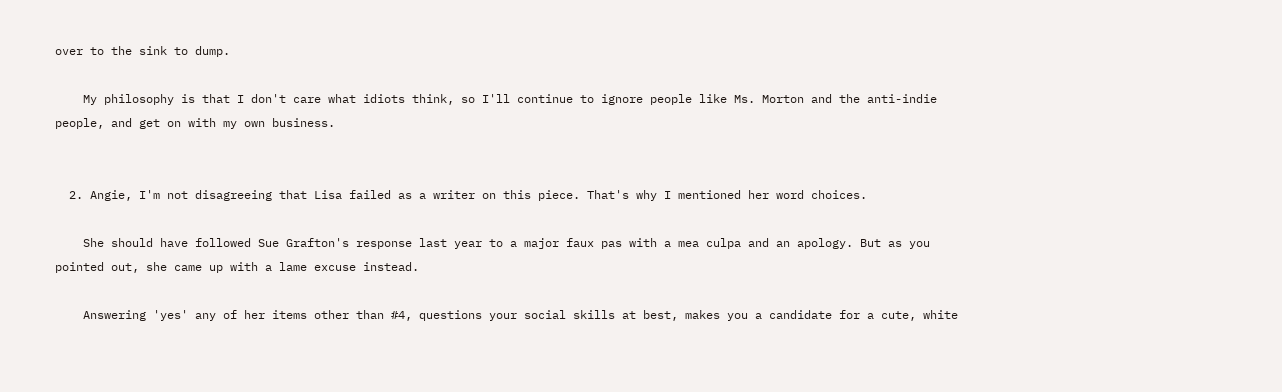over to the sink to dump.

    My philosophy is that I don't care what idiots think, so I'll continue to ignore people like Ms. Morton and the anti-indie people, and get on with my own business.


  2. Angie, I'm not disagreeing that Lisa failed as a writer on this piece. That's why I mentioned her word choices.

    She should have followed Sue Grafton's response last year to a major faux pas with a mea culpa and an apology. But as you pointed out, she came up with a lame excuse instead.

    Answering 'yes' any of her items other than #4, questions your social skills at best, makes you a candidate for a cute, white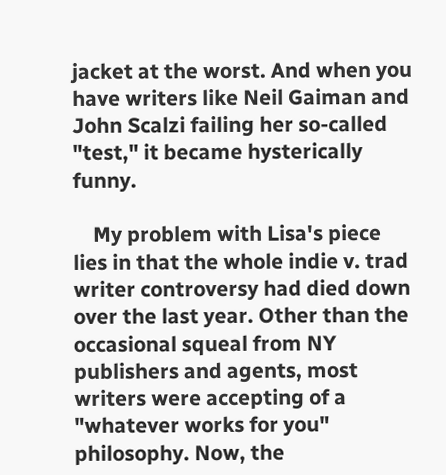jacket at the worst. And when you have writers like Neil Gaiman and John Scalzi failing her so-called "test," it became hysterically funny.

    My problem with Lisa's piece lies in that the whole indie v. trad writer controversy had died down over the last year. Other than the occasional squeal from NY publishers and agents, most writers were accepting of a "whatever works for you" philosophy. Now, the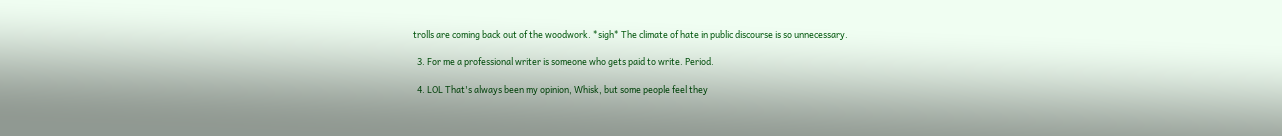trolls are coming back out of the woodwork. *sigh* The climate of hate in public discourse is so unnecessary.

  3. For me a professional writer is someone who gets paid to write. Period.

  4. LOL That's always been my opinion, Whisk, but some people feel they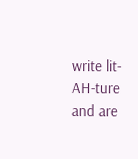write lit-AH-ture and are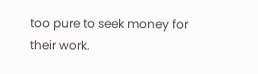too pure to seek money for their work.